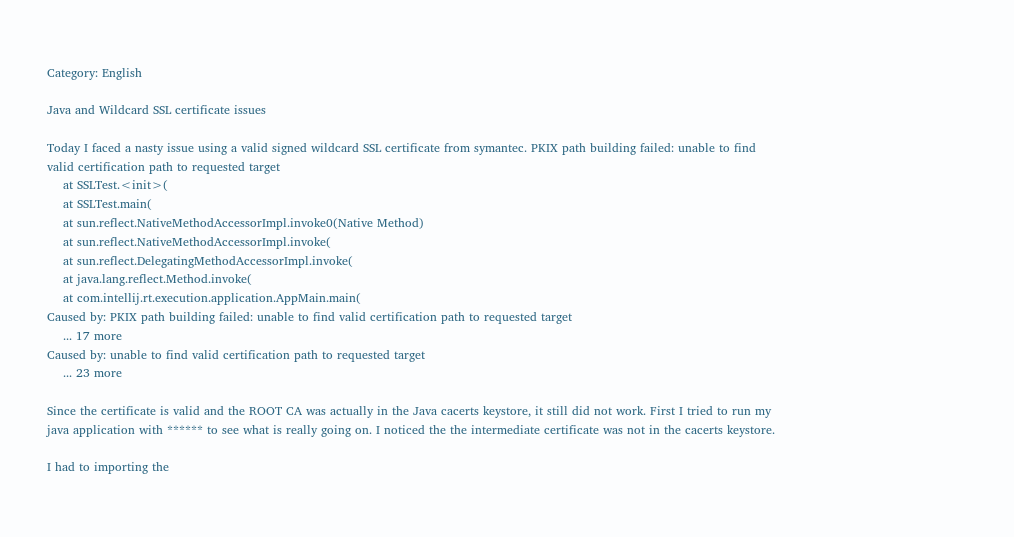Category: English

Java and Wildcard SSL certificate issues

Today I faced a nasty issue using a valid signed wildcard SSL certificate from symantec. PKIX path building failed: unable to find valid certification path to requested target
    at SSLTest.<init>(
    at SSLTest.main(
    at sun.reflect.NativeMethodAccessorImpl.invoke0(Native Method)
    at sun.reflect.NativeMethodAccessorImpl.invoke(
    at sun.reflect.DelegatingMethodAccessorImpl.invoke(
    at java.lang.reflect.Method.invoke(
    at com.intellij.rt.execution.application.AppMain.main(
Caused by: PKIX path building failed: unable to find valid certification path to requested target
    ... 17 more
Caused by: unable to find valid certification path to requested target
    ... 23 more

Since the certificate is valid and the ROOT CA was actually in the Java cacerts keystore, it still did not work. First I tried to run my java application with ****** to see what is really going on. I noticed the the intermediate certificate was not in the cacerts keystore.

I had to importing the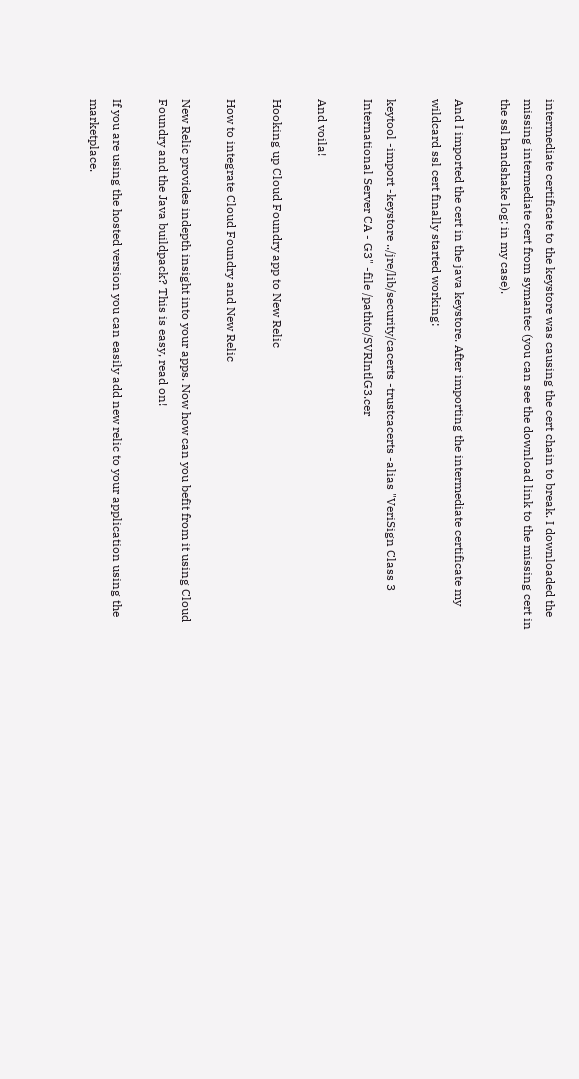intermediate certificate to the keystore was causing the cert chain to break. I downloaded the missing intermediate cert from symantec (you can see the download link to the missing cert in the ssl handshake log: in my case).

And I imported the cert in the java keystore. After importing the intermediate certificate my wildcard ssl cert finally started working:

keytool -import -keystore ../jre/lib/security/cacerts -trustcacerts -alias "VeriSign Class 3 International Server CA - G3" -file /pathto/SVRIntlG3.cer

And voila!

Hooking up Cloud Foundry app to New Relic

How to integrate Cloud Foundry and New Relic

New Relic provides indepth insight into your apps. Now how can you befit from it using Cloud Foundry and the Java buildpack? This is easy, read on!

If you are using the hosted version you can easily add new relic to your application using the marketplace.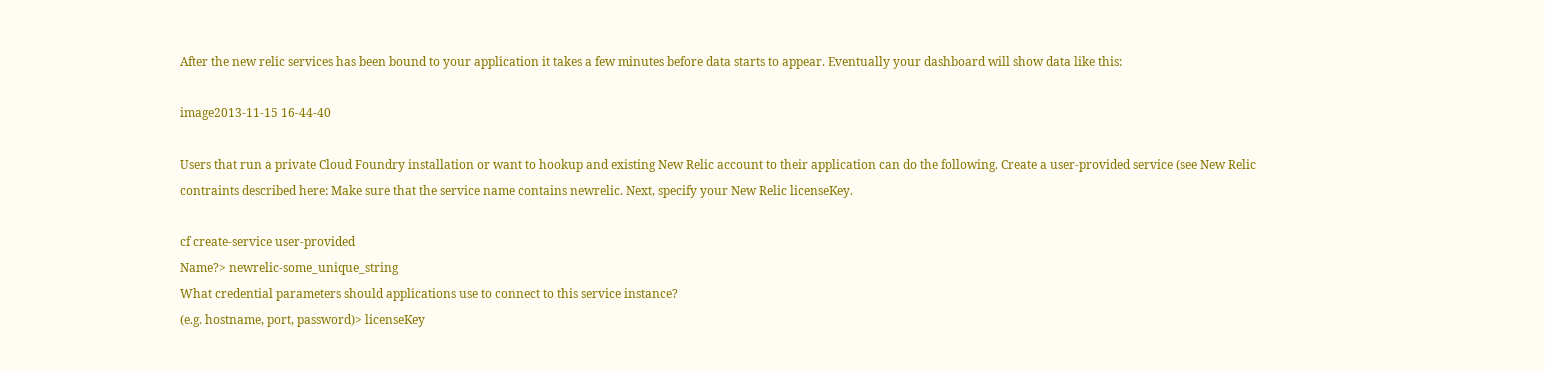After the new relic services has been bound to your application it takes a few minutes before data starts to appear. Eventually your dashboard will show data like this:

image2013-11-15 16-44-40

Users that run a private Cloud Foundry installation or want to hookup and existing New Relic account to their application can do the following. Create a user-provided service (see New Relic contraints described here: Make sure that the service name contains newrelic. Next, specify your New Relic licenseKey.

cf create-service user-provided
Name?> newrelic-some_unique_string
What credential parameters should applications use to connect to this service instance?
(e.g. hostname, port, password)> licenseKey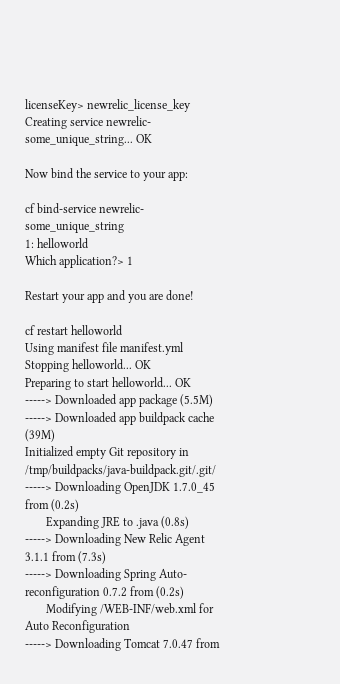licenseKey> newrelic_license_key
Creating service newrelic-some_unique_string... OK

Now bind the service to your app:

cf bind-service newrelic-some_unique_string
1: helloworld
Which application?> 1

Restart your app and you are done!

cf restart helloworld
Using manifest file manifest.yml
Stopping helloworld... OK
Preparing to start helloworld... OK
-----> Downloaded app package (5.5M)
-----> Downloaded app buildpack cache (39M)
Initialized empty Git repository in /tmp/buildpacks/java-buildpack.git/.git/
-----> Downloading OpenJDK 1.7.0_45 from (0.2s)
       Expanding JRE to .java (0.8s)
-----> Downloading New Relic Agent 3.1.1 from (7.3s)
-----> Downloading Spring Auto-reconfiguration 0.7.2 from (0.2s)
       Modifying /WEB-INF/web.xml for Auto Reconfiguration
-----> Downloading Tomcat 7.0.47 from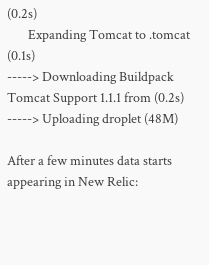(0.2s)
       Expanding Tomcat to .tomcat (0.1s)
-----> Downloading Buildpack Tomcat Support 1.1.1 from (0.2s)
-----> Uploading droplet (48M)

After a few minutes data starts appearing in New Relic: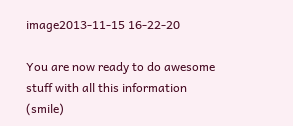image2013-11-15 16-22-20

You are now ready to do awesome stuff with all this information (smile)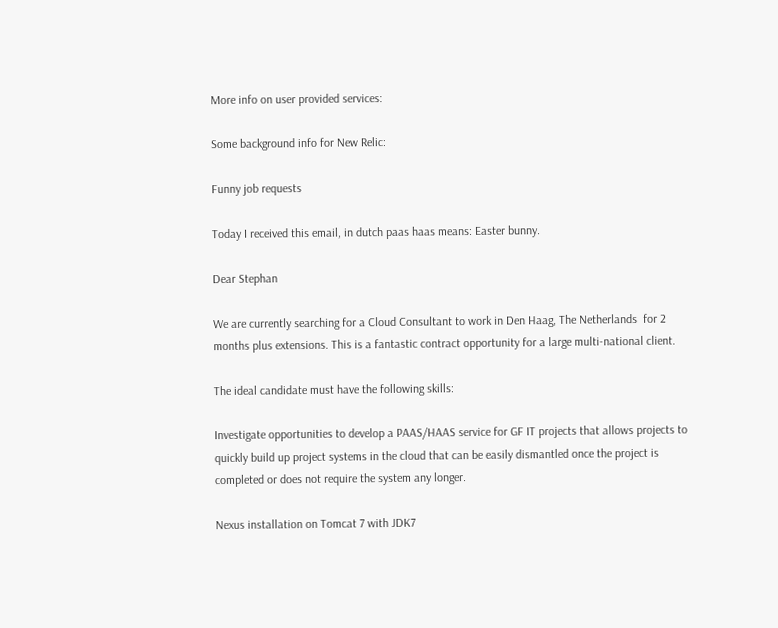More info on user provided services:

Some background info for New Relic:

Funny job requests

Today I received this email, in dutch paas haas means: Easter bunny.

Dear Stephan

We are currently searching for a Cloud Consultant to work in Den Haag, The Netherlands  for 2 months plus extensions. This is a fantastic contract opportunity for a large multi-national client.

The ideal candidate must have the following skills:

Investigate opportunities to develop a PAAS/HAAS service for GF IT projects that allows projects to quickly build up project systems in the cloud that can be easily dismantled once the project is completed or does not require the system any longer.

Nexus installation on Tomcat 7 with JDK7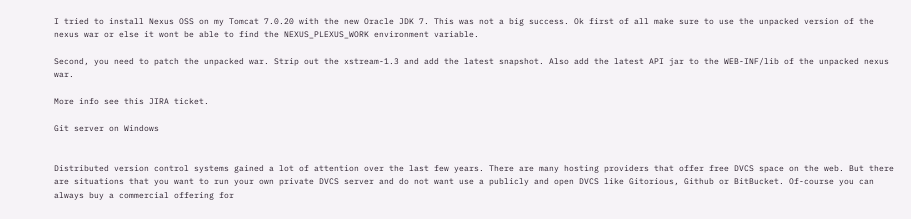I tried to install Nexus OSS on my Tomcat 7.0.20 with the new Oracle JDK 7. This was not a big success. Ok first of all make sure to use the unpacked version of the nexus war or else it wont be able to find the NEXUS_PLEXUS_WORK environment variable.

Second, you need to patch the unpacked war. Strip out the xstream-1.3 and add the latest snapshot. Also add the latest API jar to the WEB-INF/lib of the unpacked nexus war.

More info see this JIRA ticket.

Git server on Windows


Distributed version control systems gained a lot of attention over the last few years. There are many hosting providers that offer free DVCS space on the web. But there are situations that you want to run your own private DVCS server and do not want use a publicly and open DVCS like Gitorious, Github or BitBucket. Of-course you can always buy a commercial offering for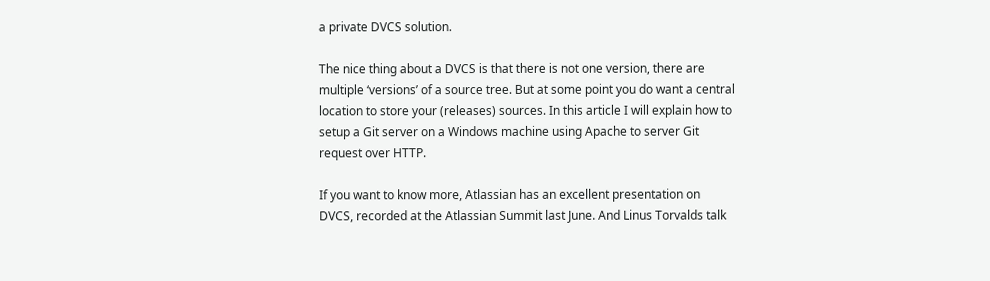a private DVCS solution.

The nice thing about a DVCS is that there is not one version, there are multiple ‘versions’ of a source tree. But at some point you do want a central location to store your (releases) sources. In this article I will explain how to setup a Git server on a Windows machine using Apache to server Git request over HTTP.

If you want to know more, Atlassian has an excellent presentation on DVCS, recorded at the Atlassian Summit last June. And Linus Torvalds talk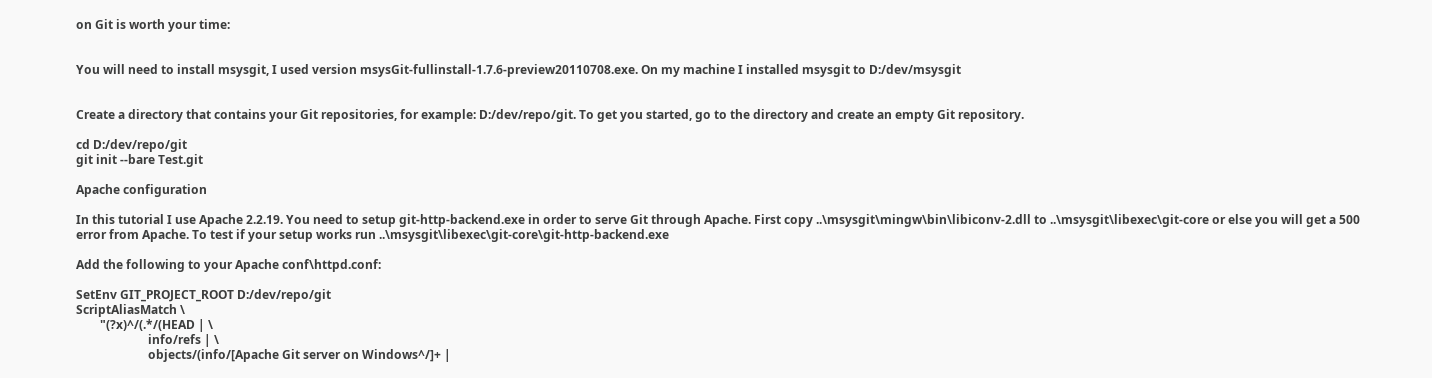on Git is worth your time:


You will need to install msysgit, I used version msysGit-fullinstall-1.7.6-preview20110708.exe. On my machine I installed msysgit to D:/dev/msysgit


Create a directory that contains your Git repositories, for example: D:/dev/repo/git. To get you started, go to the directory and create an empty Git repository.

cd D:/dev/repo/git
git init --bare Test.git

Apache configuration

In this tutorial I use Apache 2.2.19. You need to setup git-http-backend.exe in order to serve Git through Apache. First copy ..\msysgit\mingw\bin\libiconv-2.dll to ..\msysgit\libexec\git-core or else you will get a 500 error from Apache. To test if your setup works run ..\msysgit\libexec\git-core\git-http-backend.exe

Add the following to your Apache conf\httpd.conf:

SetEnv GIT_PROJECT_ROOT D:/dev/repo/git
ScriptAliasMatch \
        "(?x)^/(.*/(HEAD | \
                        info/refs | \
                        objects/(info/[Apache Git server on Windows^/]+ |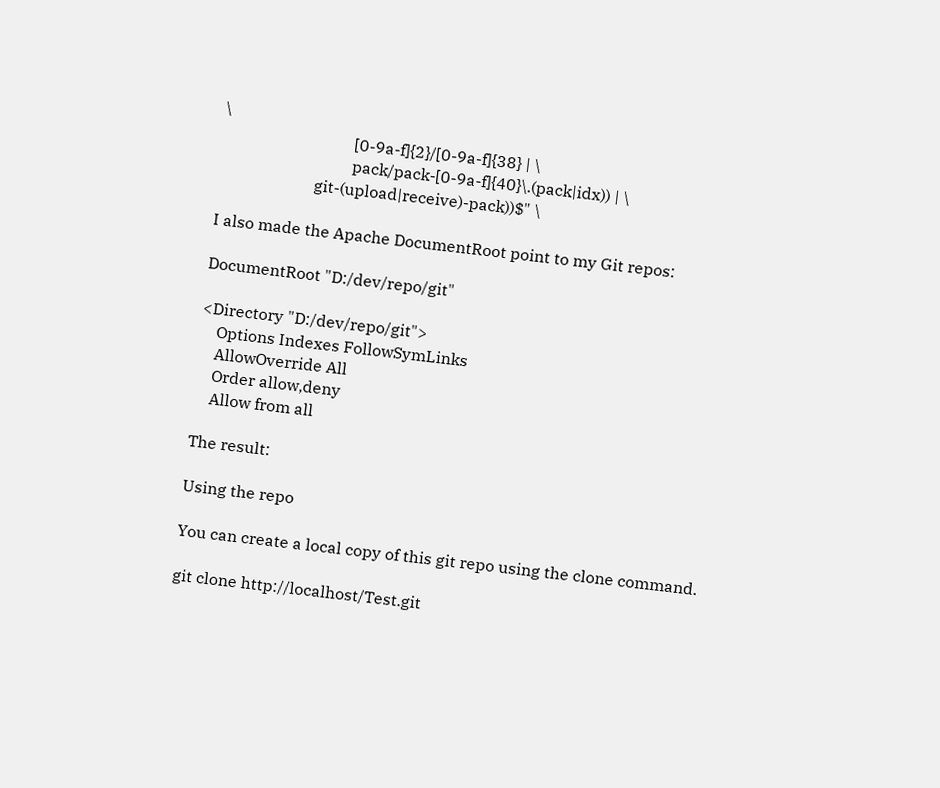\
                                 [0-9a-f]{2}/[0-9a-f]{38} | \
                                 pack/pack-[0-9a-f]{40}\.(pack|idx)) | \
                        git-(upload|receive)-pack))$" \

I also made the Apache DocumentRoot point to my Git repos:

DocumentRoot "D:/dev/repo/git"

<Directory "D:/dev/repo/git">
    Options Indexes FollowSymLinks
    AllowOverride All
    Order allow,deny
    Allow from all

The result:

Using the repo

You can create a local copy of this git repo using the clone command.

git clone http://localhost/Test.git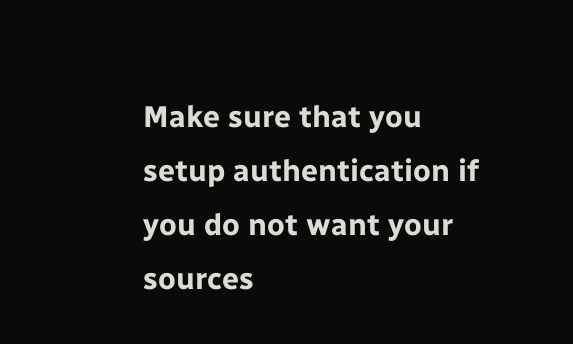Make sure that you setup authentication if you do not want your sources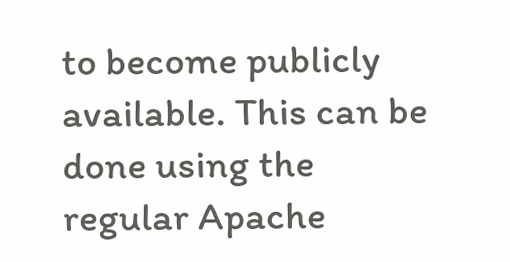to become publicly available. This can be done using the regular Apache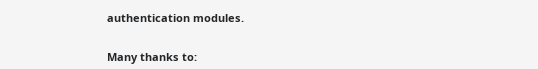authentication modules.


Many thanks to: